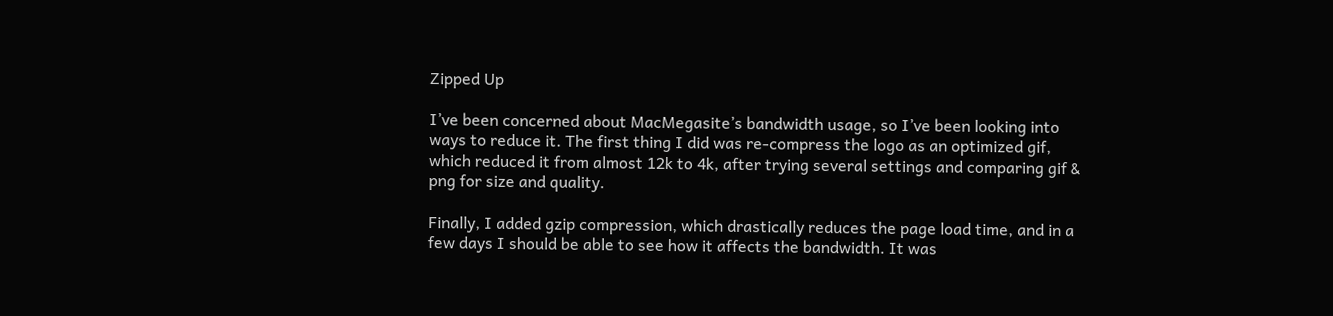Zipped Up

I’ve been concerned about MacMegasite’s bandwidth usage, so I’ve been looking into ways to reduce it. The first thing I did was re-compress the logo as an optimized gif, which reduced it from almost 12k to 4k, after trying several settings and comparing gif & png for size and quality.

Finally, I added gzip compression, which drastically reduces the page load time, and in a few days I should be able to see how it affects the bandwidth. It was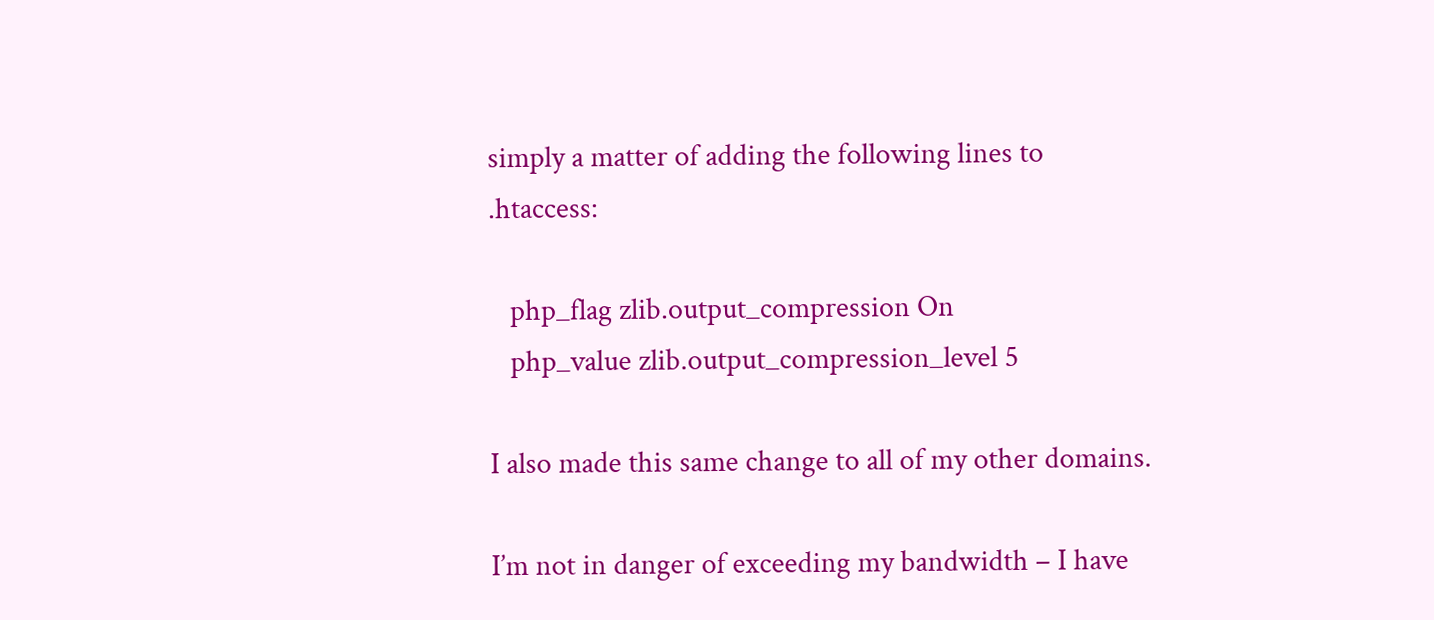simply a matter of adding the following lines to .htaccess:

   php_flag zlib.output_compression On
   php_value zlib.output_compression_level 5

I also made this same change to all of my other domains.

I’m not in danger of exceeding my bandwidth – I have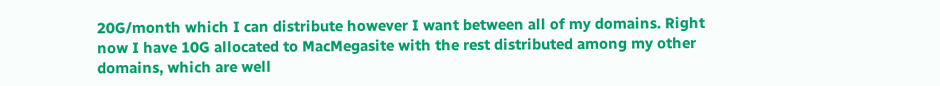20G/month which I can distribute however I want between all of my domains. Right now I have 10G allocated to MacMegasite with the rest distributed among my other domains, which are well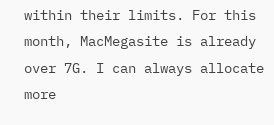within their limits. For this month, MacMegasite is already over 7G. I can always allocate more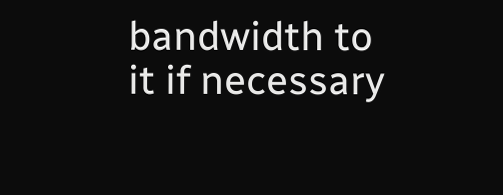bandwidth to it if necessary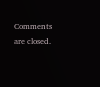Comments are closed.